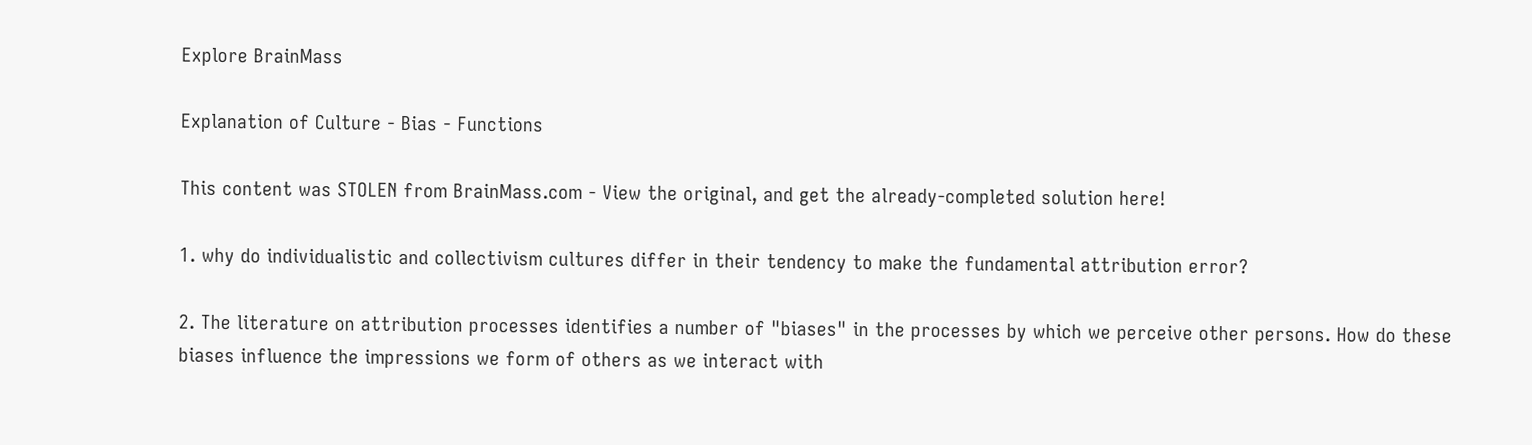Explore BrainMass

Explanation of Culture - Bias - Functions

This content was STOLEN from BrainMass.com - View the original, and get the already-completed solution here!

1. why do individualistic and collectivism cultures differ in their tendency to make the fundamental attribution error?

2. The literature on attribution processes identifies a number of "biases" in the processes by which we perceive other persons. How do these biases influence the impressions we form of others as we interact with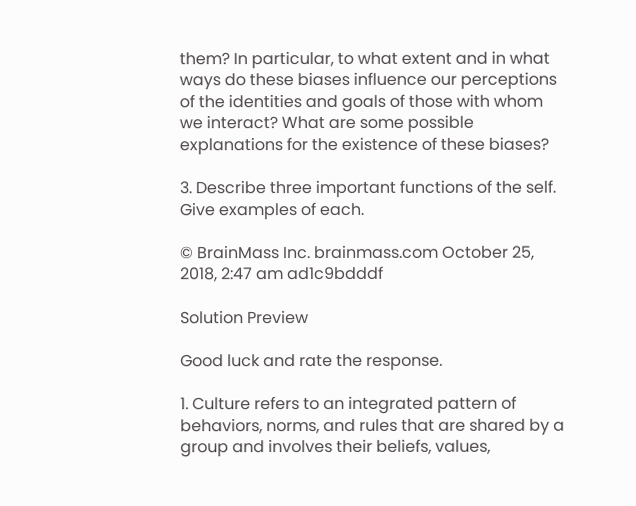them? In particular, to what extent and in what ways do these biases influence our perceptions of the identities and goals of those with whom we interact? What are some possible explanations for the existence of these biases?

3. Describe three important functions of the self. Give examples of each.

© BrainMass Inc. brainmass.com October 25, 2018, 2:47 am ad1c9bdddf

Solution Preview

Good luck and rate the response.

1. Culture refers to an integrated pattern of behaviors, norms, and rules that are shared by a group and involves their beliefs, values,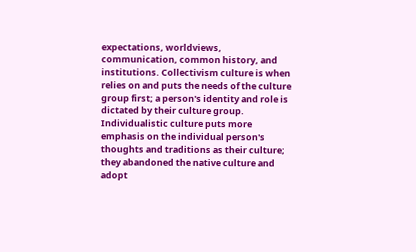expectations, worldviews, communication, common history, and institutions. Collectivism culture is when relies on and puts the needs of the culture group first; a person's identity and role is dictated by their culture group. Individualistic culture puts more emphasis on the individual person's thoughts and traditions as their culture; they abandoned the native culture and adopt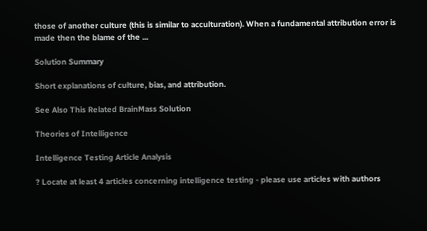those of another culture (this is similar to acculturation). When a fundamental attribution error is made then the blame of the ...

Solution Summary

Short explanations of culture, bias, and attribution.

See Also This Related BrainMass Solution

Theories of Intelligence

Intelligence Testing Article Analysis

? Locate at least 4 articles concerning intelligence testing - please use articles with authors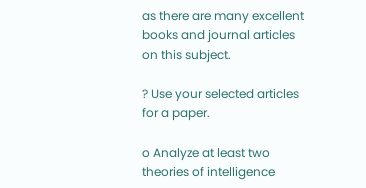as there are many excellent books and journal articles on this subject.

? Use your selected articles for a paper.

o Analyze at least two theories of intelligence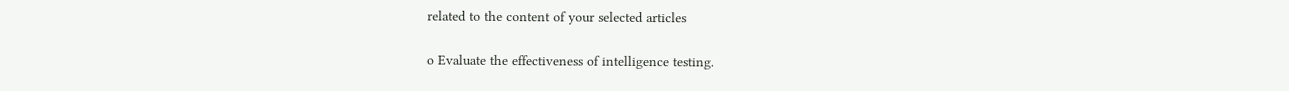related to the content of your selected articles

o Evaluate the effectiveness of intelligence testing.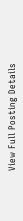View Full Posting Details